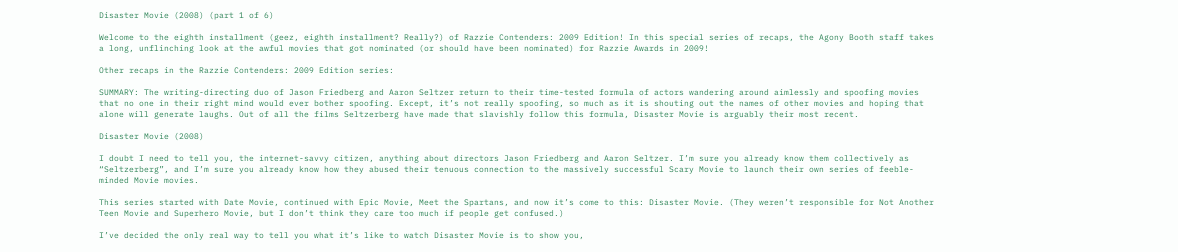Disaster Movie (2008) (part 1 of 6)

Welcome to the eighth installment (geez, eighth installment? Really?) of Razzie Contenders: 2009 Edition! In this special series of recaps, the Agony Booth staff takes a long, unflinching look at the awful movies that got nominated (or should have been nominated) for Razzie Awards in 2009!

Other recaps in the Razzie Contenders: 2009 Edition series:

SUMMARY: The writing-directing duo of Jason Friedberg and Aaron Seltzer return to their time-tested formula of actors wandering around aimlessly and spoofing movies that no one in their right mind would ever bother spoofing. Except, it’s not really spoofing, so much as it is shouting out the names of other movies and hoping that alone will generate laughs. Out of all the films Seltzerberg have made that slavishly follow this formula, Disaster Movie is arguably their most recent.

Disaster Movie (2008)

I doubt I need to tell you, the internet-savvy citizen, anything about directors Jason Friedberg and Aaron Seltzer. I’m sure you already know them collectively as “Seltzerberg”, and I’m sure you already know how they abused their tenuous connection to the massively successful Scary Movie to launch their own series of feeble-minded Movie movies.

This series started with Date Movie, continued with Epic Movie, Meet the Spartans, and now it’s come to this: Disaster Movie. (They weren’t responsible for Not Another Teen Movie and Superhero Movie, but I don’t think they care too much if people get confused.)

I’ve decided the only real way to tell you what it’s like to watch Disaster Movie is to show you,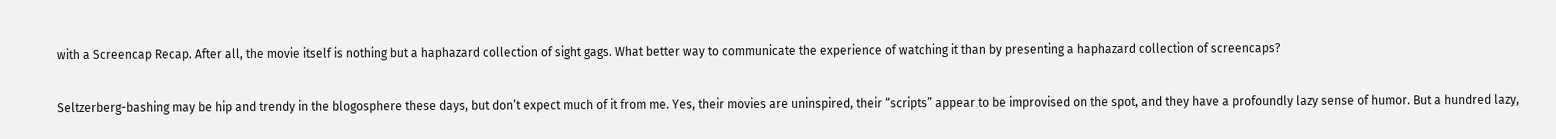with a Screencap Recap. After all, the movie itself is nothing but a haphazard collection of sight gags. What better way to communicate the experience of watching it than by presenting a haphazard collection of screencaps?

Seltzerberg-bashing may be hip and trendy in the blogosphere these days, but don’t expect much of it from me. Yes, their movies are uninspired, their “scripts” appear to be improvised on the spot, and they have a profoundly lazy sense of humor. But a hundred lazy,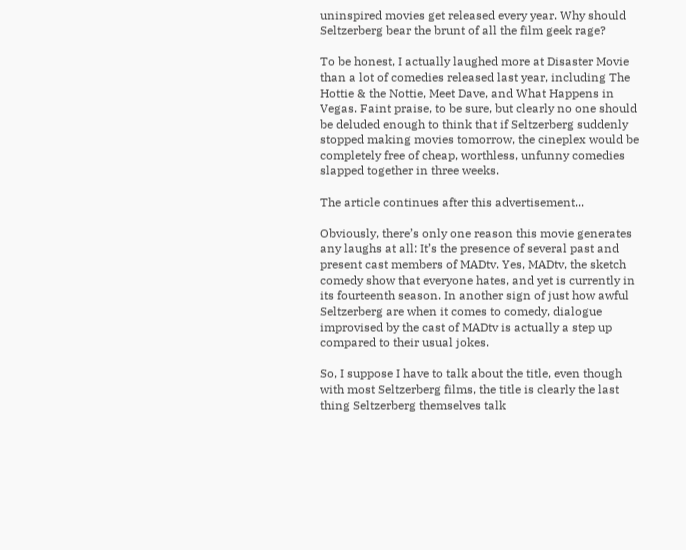uninspired movies get released every year. Why should Seltzerberg bear the brunt of all the film geek rage?

To be honest, I actually laughed more at Disaster Movie than a lot of comedies released last year, including The Hottie & the Nottie, Meet Dave, and What Happens in Vegas. Faint praise, to be sure, but clearly no one should be deluded enough to think that if Seltzerberg suddenly stopped making movies tomorrow, the cineplex would be completely free of cheap, worthless, unfunny comedies slapped together in three weeks.

The article continues after this advertisement...

Obviously, there’s only one reason this movie generates any laughs at all: It’s the presence of several past and present cast members of MADtv. Yes, MADtv, the sketch comedy show that everyone hates, and yet is currently in its fourteenth season. In another sign of just how awful Seltzerberg are when it comes to comedy, dialogue improvised by the cast of MADtv is actually a step up compared to their usual jokes.

So, I suppose I have to talk about the title, even though with most Seltzerberg films, the title is clearly the last thing Seltzerberg themselves talk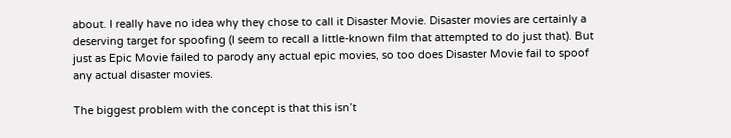about. I really have no idea why they chose to call it Disaster Movie. Disaster movies are certainly a deserving target for spoofing (I seem to recall a little-known film that attempted to do just that). But just as Epic Movie failed to parody any actual epic movies, so too does Disaster Movie fail to spoof any actual disaster movies.

The biggest problem with the concept is that this isn’t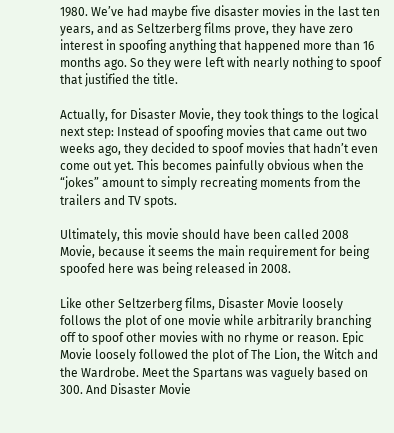1980. We’ve had maybe five disaster movies in the last ten years, and as Seltzerberg films prove, they have zero interest in spoofing anything that happened more than 16 months ago. So they were left with nearly nothing to spoof that justified the title.

Actually, for Disaster Movie, they took things to the logical next step: Instead of spoofing movies that came out two weeks ago, they decided to spoof movies that hadn’t even come out yet. This becomes painfully obvious when the “jokes” amount to simply recreating moments from the trailers and TV spots.

Ultimately, this movie should have been called 2008 Movie, because it seems the main requirement for being spoofed here was being released in 2008.

Like other Seltzerberg films, Disaster Movie loosely follows the plot of one movie while arbitrarily branching off to spoof other movies with no rhyme or reason. Epic Movie loosely followed the plot of The Lion, the Witch and the Wardrobe. Meet the Spartans was vaguely based on 300. And Disaster Movie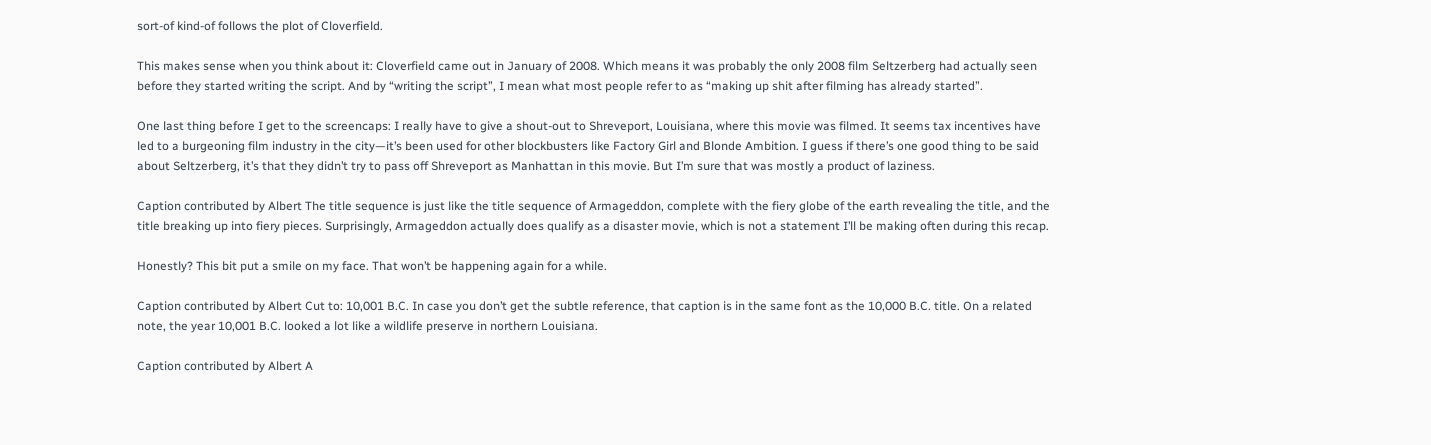sort-of kind-of follows the plot of Cloverfield.

This makes sense when you think about it: Cloverfield came out in January of 2008. Which means it was probably the only 2008 film Seltzerberg had actually seen before they started writing the script. And by “writing the script”, I mean what most people refer to as “making up shit after filming has already started”.

One last thing before I get to the screencaps: I really have to give a shout-out to Shreveport, Louisiana, where this movie was filmed. It seems tax incentives have led to a burgeoning film industry in the city—it’s been used for other blockbusters like Factory Girl and Blonde Ambition. I guess if there’s one good thing to be said about Seltzerberg, it’s that they didn’t try to pass off Shreveport as Manhattan in this movie. But I’m sure that was mostly a product of laziness.

Caption contributed by Albert The title sequence is just like the title sequence of Armageddon, complete with the fiery globe of the earth revealing the title, and the title breaking up into fiery pieces. Surprisingly, Armageddon actually does qualify as a disaster movie, which is not a statement I’ll be making often during this recap.

Honestly? This bit put a smile on my face. That won’t be happening again for a while.

Caption contributed by Albert Cut to: 10,001 B.C. In case you don’t get the subtle reference, that caption is in the same font as the 10,000 B.C. title. On a related note, the year 10,001 B.C. looked a lot like a wildlife preserve in northern Louisiana.

Caption contributed by Albert A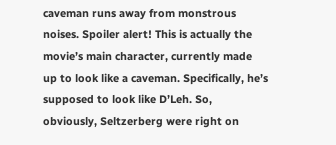caveman runs away from monstrous noises. Spoiler alert! This is actually the movie’s main character, currently made up to look like a caveman. Specifically, he’s supposed to look like D’Leh. So, obviously, Seltzerberg were right on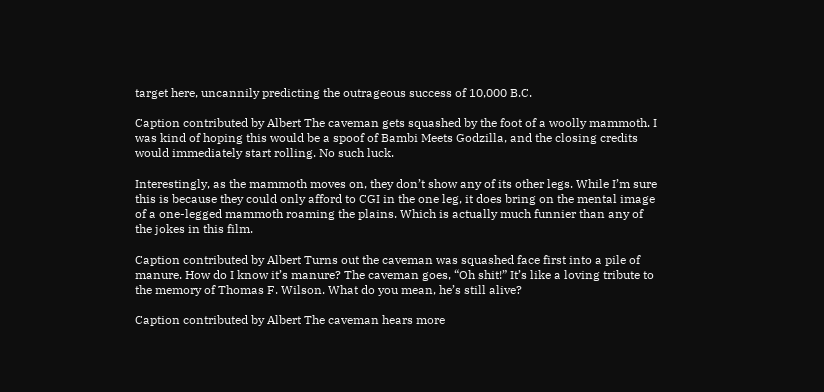target here, uncannily predicting the outrageous success of 10,000 B.C.

Caption contributed by Albert The caveman gets squashed by the foot of a woolly mammoth. I was kind of hoping this would be a spoof of Bambi Meets Godzilla, and the closing credits would immediately start rolling. No such luck.

Interestingly, as the mammoth moves on, they don’t show any of its other legs. While I’m sure this is because they could only afford to CGI in the one leg, it does bring on the mental image of a one-legged mammoth roaming the plains. Which is actually much funnier than any of the jokes in this film.

Caption contributed by Albert Turns out the caveman was squashed face first into a pile of manure. How do I know it’s manure? The caveman goes, “Oh shit!” It’s like a loving tribute to the memory of Thomas F. Wilson. What do you mean, he’s still alive?

Caption contributed by Albert The caveman hears more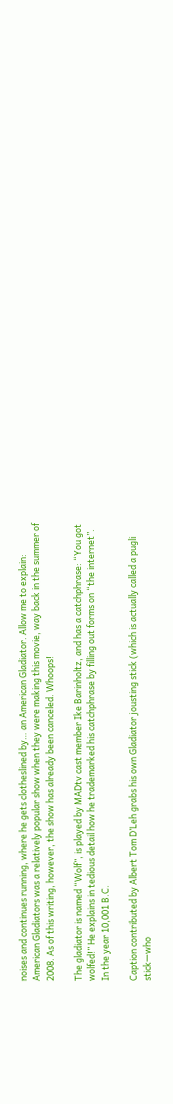noises and continues running, where he gets clotheslined by… an American Gladiator. Allow me to explain: American Gladiators was a relatively popular show when they were making this movie, way back in the summer of 2008. As of this writing, however, the show has already been canceled. Whoops!

The gladiator is named “Wolf”, is played by MADtv cast member Ike Barinholtz, and has a catchphrase: “You got wolfed!” He explains in tedious detail how he trademarked his catchphrase by filling out forms on “the internet”. In the year 10,001 B.C.

Caption contributed by Albert Tom D’Leh grabs his own Gladiator jousting stick (which is actually called a pugli stick—who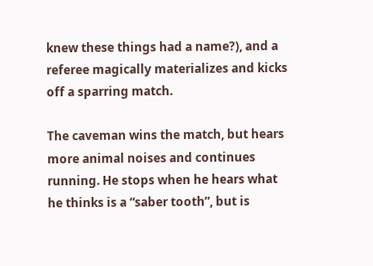knew these things had a name?), and a referee magically materializes and kicks off a sparring match.

The caveman wins the match, but hears more animal noises and continues running. He stops when he hears what he thinks is a “saber tooth”, but is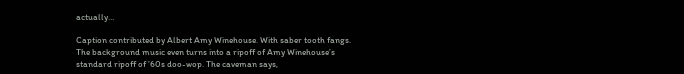actually…

Caption contributed by Albert Amy Winehouse. With saber tooth fangs. The background music even turns into a ripoff of Amy Winehouse’s standard ripoff of ’60s doo-wop. The caveman says,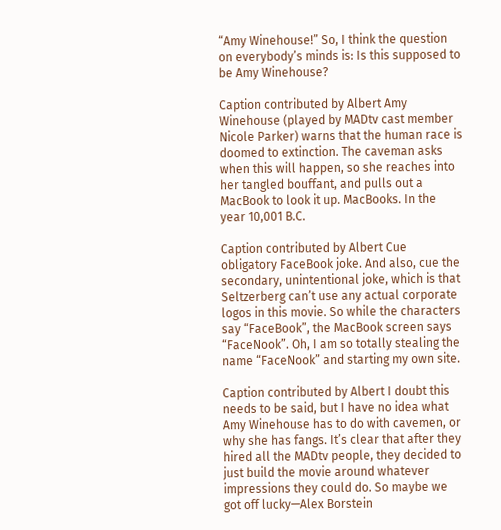“Amy Winehouse!” So, I think the question on everybody’s minds is: Is this supposed to be Amy Winehouse?

Caption contributed by Albert Amy Winehouse (played by MADtv cast member Nicole Parker) warns that the human race is doomed to extinction. The caveman asks when this will happen, so she reaches into her tangled bouffant, and pulls out a MacBook to look it up. MacBooks. In the year 10,001 B.C.

Caption contributed by Albert Cue obligatory FaceBook joke. And also, cue the secondary, unintentional joke, which is that Seltzerberg can’t use any actual corporate logos in this movie. So while the characters say “FaceBook”, the MacBook screen says “FaceNook”. Oh, I am so totally stealing the name “FaceNook” and starting my own site.

Caption contributed by Albert I doubt this needs to be said, but I have no idea what Amy Winehouse has to do with cavemen, or why she has fangs. It’s clear that after they hired all the MADtv people, they decided to just build the movie around whatever impressions they could do. So maybe we got off lucky—Alex Borstein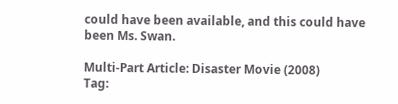could have been available, and this could have been Ms. Swan.

Multi-Part Article: Disaster Movie (2008)
Tag: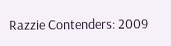Razzie Contenders: 2009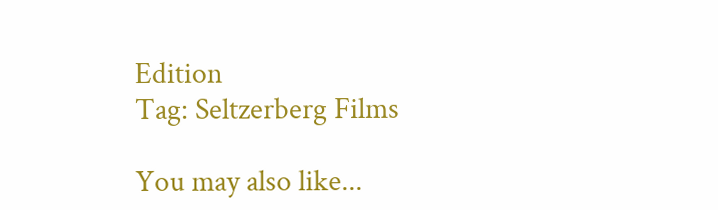Edition
Tag: Seltzerberg Films

You may also like...